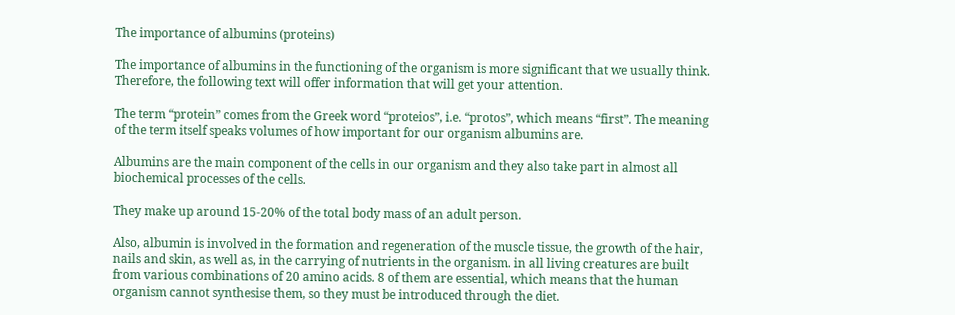The importance of albumins (proteins)

The importance of albumins in the functioning of the organism is more significant that we usually think.  Therefore, the following text will offer information that will get your attention.

The term “protein” comes from the Greek word “proteios”, i.e. “protos”, which means “first”. The meaning of the term itself speaks volumes of how important for our organism albumins are.

Albumins are the main component of the cells in our organism and they also take part in almost all biochemical processes of the cells.

They make up around 15-20% of the total body mass of an adult person.

Also, albumin is involved in the formation and regeneration of the muscle tissue, the growth of the hair, nails and skin, as well as, in the carrying of nutrients in the organism. in all living creatures are built from various combinations of 20 amino acids. 8 of them are essential, which means that the human organism cannot synthesise them, so they must be introduced through the diet.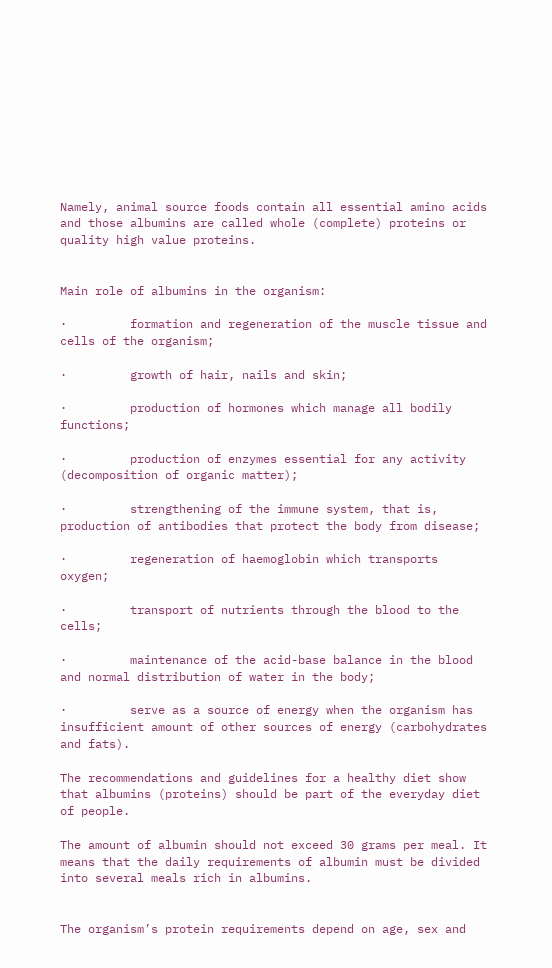Namely, animal source foods contain all essential amino acids and those albumins are called whole (complete) proteins or quality high value proteins.


Main role of albumins in the organism:

·         formation and regeneration of the muscle tissue and cells of the organism;

·         growth of hair, nails and skin;

·         production of hormones which manage all bodily functions;

·         production of enzymes essential for any activity (decomposition of organic matter);

·         strengthening of the immune system, that is, production of antibodies that protect the body from disease;

·         regeneration of haemoglobin which transports oxygen;

·         transport of nutrients through the blood to the cells;

·         maintenance of the acid-base balance in the blood and normal distribution of water in the body;

·         serve as a source of energy when the organism has insufficient amount of other sources of energy (carbohydrates and fats).

The recommendations and guidelines for a healthy diet show that albumins (proteins) should be part of the everyday diet of people.

The amount of albumin should not exceed 30 grams per meal. It means that the daily requirements of albumin must be divided into several meals rich in albumins.


The organism’s protein requirements depend on age, sex and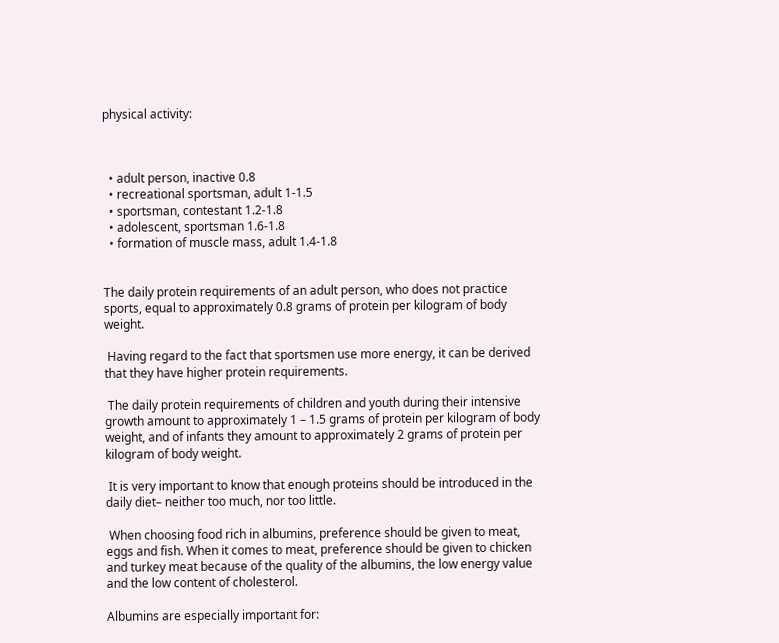physical activity:



  • adult person, inactive 0.8
  • recreational sportsman, adult 1-1.5
  • sportsman, contestant 1.2-1.8
  • adolescent, sportsman 1.6-1.8
  • formation of muscle mass, adult 1.4-1.8


The daily protein requirements of an adult person, who does not practice sports, equal to approximately 0.8 grams of protein per kilogram of body weight.

 Having regard to the fact that sportsmen use more energy, it can be derived that they have higher protein requirements.

 The daily protein requirements of children and youth during their intensive growth amount to approximately 1 – 1.5 grams of protein per kilogram of body weight, and of infants they amount to approximately 2 grams of protein per kilogram of body weight.

 It is very important to know that enough proteins should be introduced in the daily diet– neither too much, nor too little.

 When choosing food rich in albumins, preference should be given to meat, eggs and fish. When it comes to meat, preference should be given to chicken and turkey meat because of the quality of the albumins, the low energy value and the low content of cholesterol.

Albumins are especially important for: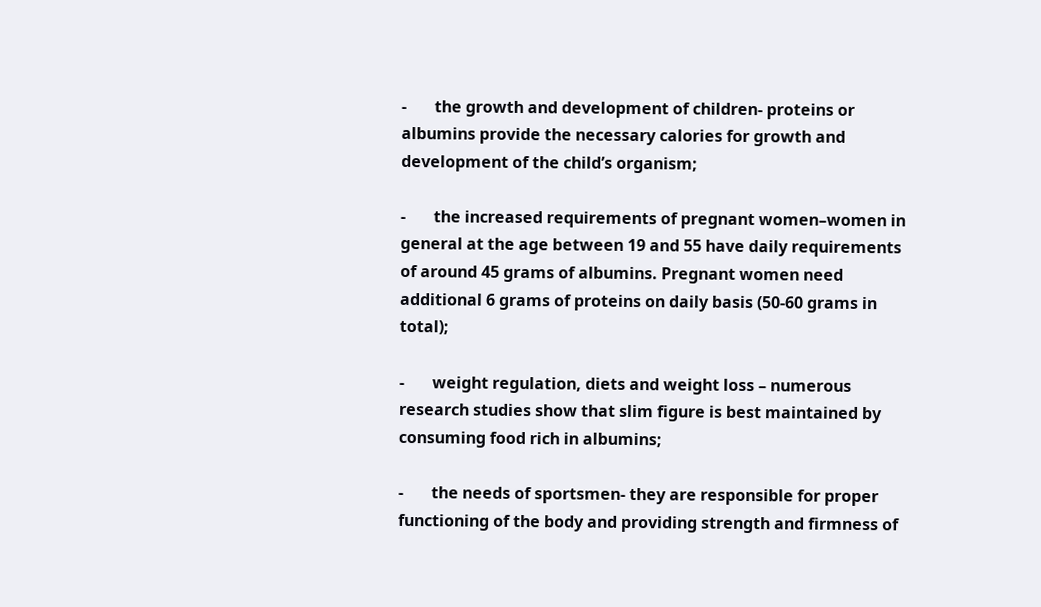-       the growth and development of children- proteins or albumins provide the necessary calories for growth and development of the child’s organism;

-       the increased requirements of pregnant women–women in general at the age between 19 and 55 have daily requirements of around 45 grams of albumins. Pregnant women need additional 6 grams of proteins on daily basis (50-60 grams in total);

-       weight regulation, diets and weight loss – numerous research studies show that slim figure is best maintained by consuming food rich in albumins;

-       the needs of sportsmen- they are responsible for proper functioning of the body and providing strength and firmness of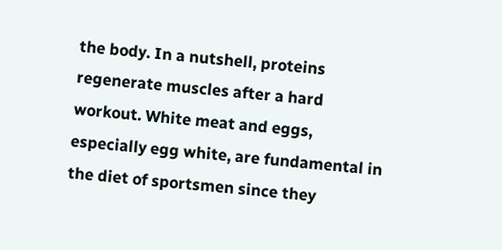the body. In a nutshell, proteins regenerate muscles after a hard workout. White meat and eggs, especially egg white, are fundamental in the diet of sportsmen since they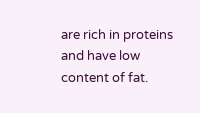are rich in proteins and have low content of fat.